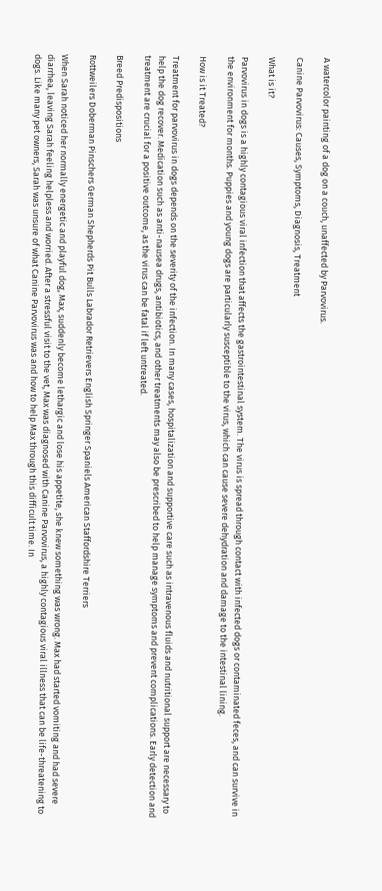A watercolor painting of a dog on a couch, unaffected by Parvovirus.

Canine Parvovirus: Causes, Symptoms, Diagnosis, Treatment

What is it?

Parvovirus in dogs is a highly contagious viral infection that affects the gastrointestinal system. The virus is spread through contact with infected dogs or contaminated feces, and can survive in the environment for months. Puppies and young dogs are particularly susceptible to the virus, which can cause severe dehydration and damage to the intestinal lining.

How is it Treated?

Treatment for parvovirus in dogs depends on the severity of the infection. In many cases, hospitalization and supportive care such as intravenous fluids and nutritional support are necessary to help the dog recover. Medication such as anti-nausea drugs, antibiotics, and other treatments may also be prescribed to help manage symptoms and prevent complications. Early detection and treatment are crucial for a positive outcome, as the virus can be fatal if left untreated.

Breed Predispositions

Rottweilers Doberman Pinschers German Shepherds Pit Bulls Labrador Retrievers English Springer Spaniels American Staffordshire Terriers

When Sarah noticed her normally energetic and playful dog, Max, suddenly become lethargic and lose his appetite, she knew something was wrong. Max had started vomiting and had severe diarrhea, leaving Sarah feeling helpless and worried. After a stressful visit to the vet, Max was diagnosed with Canine Parvovirus, a highly contagious viral illness that can be life-threatening to dogs. Like many pet owners, Sarah was unsure of what Canine Parvovirus was and how to help Max through this difficult time. In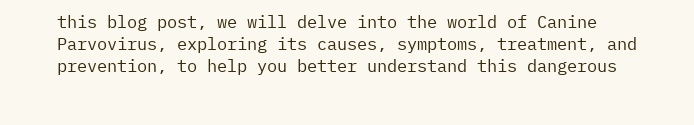this blog post, we will delve into the world of Canine Parvovirus, exploring its causes, symptoms, treatment, and prevention, to help you better understand this dangerous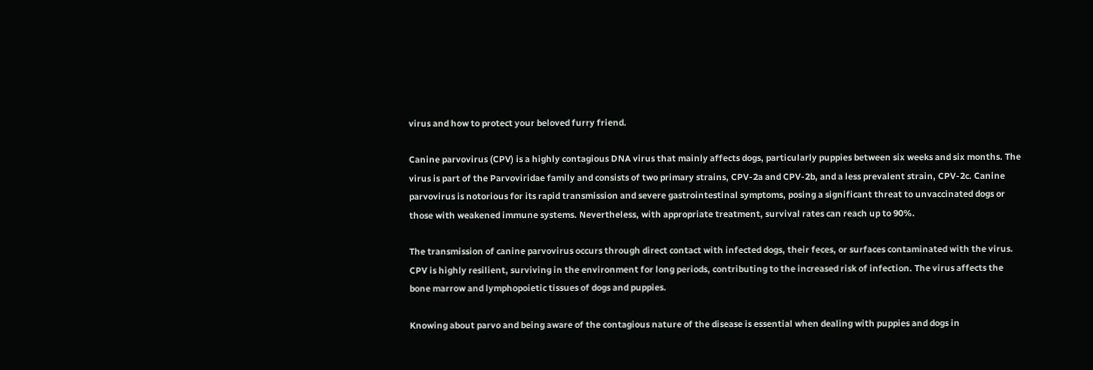virus and how to protect your beloved furry friend.

Canine parvovirus (CPV) is a highly contagious DNA virus that mainly affects dogs, particularly puppies between six weeks and six months. The virus is part of the Parvoviridae family and consists of two primary strains, CPV-2a and CPV-2b, and a less prevalent strain, CPV-2c. Canine parvovirus is notorious for its rapid transmission and severe gastrointestinal symptoms, posing a significant threat to unvaccinated dogs or those with weakened immune systems. Nevertheless, with appropriate treatment, survival rates can reach up to 90%.

The transmission of canine parvovirus occurs through direct contact with infected dogs, their feces, or surfaces contaminated with the virus. CPV is highly resilient, surviving in the environment for long periods, contributing to the increased risk of infection. The virus affects the bone marrow and lymphopoietic tissues of dogs and puppies.

Knowing about parvo and being aware of the contagious nature of the disease is essential when dealing with puppies and dogs in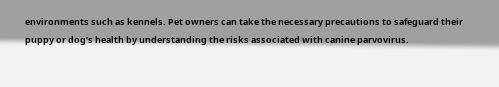environments such as kennels. Pet owners can take the necessary precautions to safeguard their puppy or dog’s health by understanding the risks associated with canine parvovirus.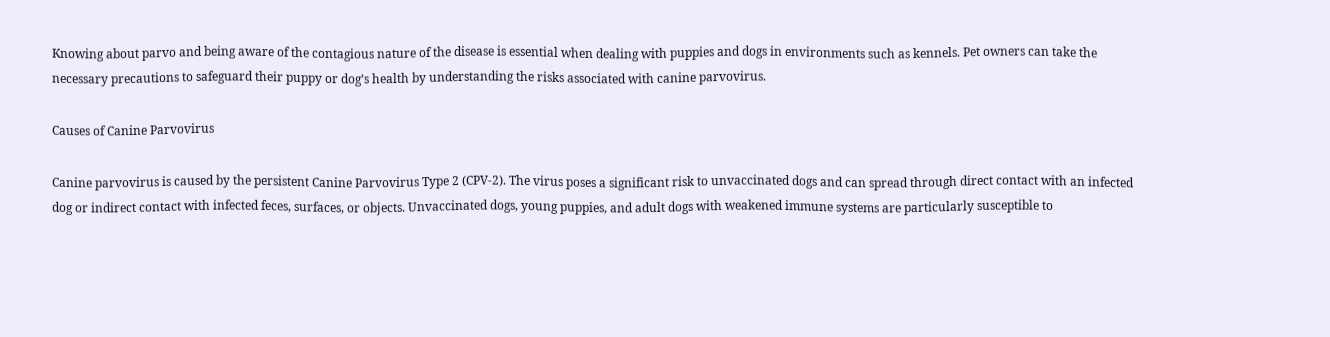Knowing about parvo and being aware of the contagious nature of the disease is essential when dealing with puppies and dogs in environments such as kennels. Pet owners can take the necessary precautions to safeguard their puppy or dog’s health by understanding the risks associated with canine parvovirus.

Causes of Canine Parvovirus

Canine parvovirus is caused by the persistent Canine Parvovirus Type 2 (CPV-2). The virus poses a significant risk to unvaccinated dogs and can spread through direct contact with an infected dog or indirect contact with infected feces, surfaces, or objects. Unvaccinated dogs, young puppies, and adult dogs with weakened immune systems are particularly susceptible to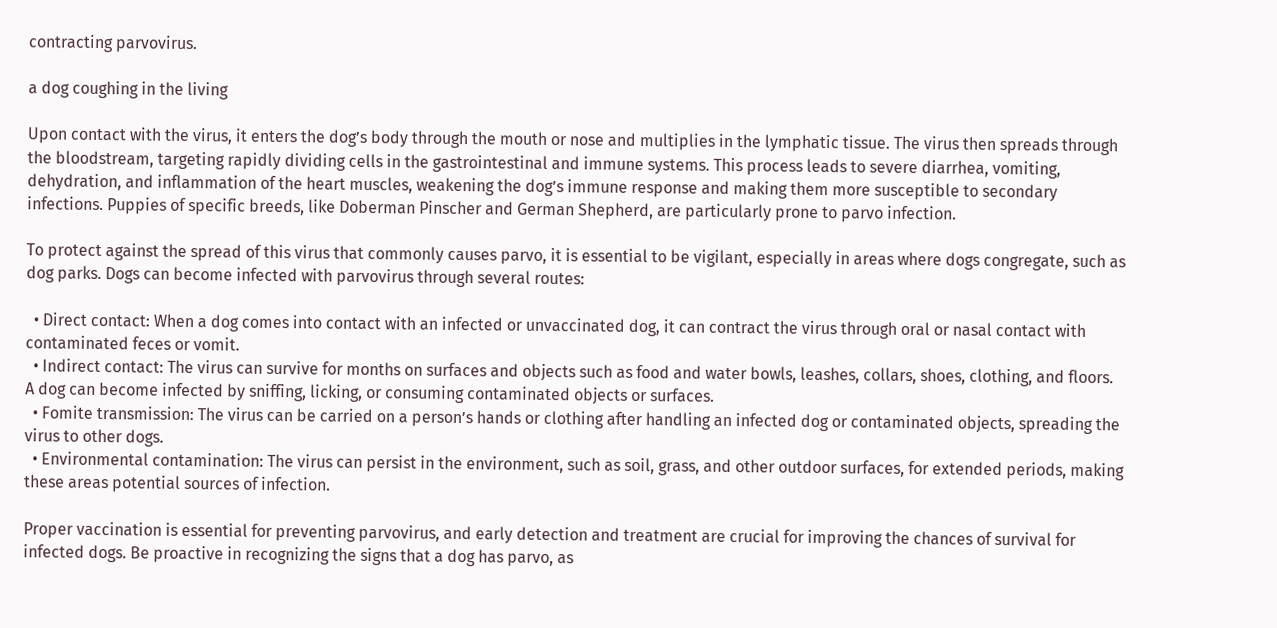contracting parvovirus.

a dog coughing in the living

Upon contact with the virus, it enters the dog’s body through the mouth or nose and multiplies in the lymphatic tissue. The virus then spreads through the bloodstream, targeting rapidly dividing cells in the gastrointestinal and immune systems. This process leads to severe diarrhea, vomiting, dehydration, and inflammation of the heart muscles, weakening the dog’s immune response and making them more susceptible to secondary infections. Puppies of specific breeds, like Doberman Pinscher and German Shepherd, are particularly prone to parvo infection.

To protect against the spread of this virus that commonly causes parvo, it is essential to be vigilant, especially in areas where dogs congregate, such as dog parks. Dogs can become infected with parvovirus through several routes:

  • Direct contact: When a dog comes into contact with an infected or unvaccinated dog, it can contract the virus through oral or nasal contact with contaminated feces or vomit.
  • Indirect contact: The virus can survive for months on surfaces and objects such as food and water bowls, leashes, collars, shoes, clothing, and floors. A dog can become infected by sniffing, licking, or consuming contaminated objects or surfaces.
  • Fomite transmission: The virus can be carried on a person’s hands or clothing after handling an infected dog or contaminated objects, spreading the virus to other dogs.
  • Environmental contamination: The virus can persist in the environment, such as soil, grass, and other outdoor surfaces, for extended periods, making these areas potential sources of infection.

Proper vaccination is essential for preventing parvovirus, and early detection and treatment are crucial for improving the chances of survival for infected dogs. Be proactive in recognizing the signs that a dog has parvo, as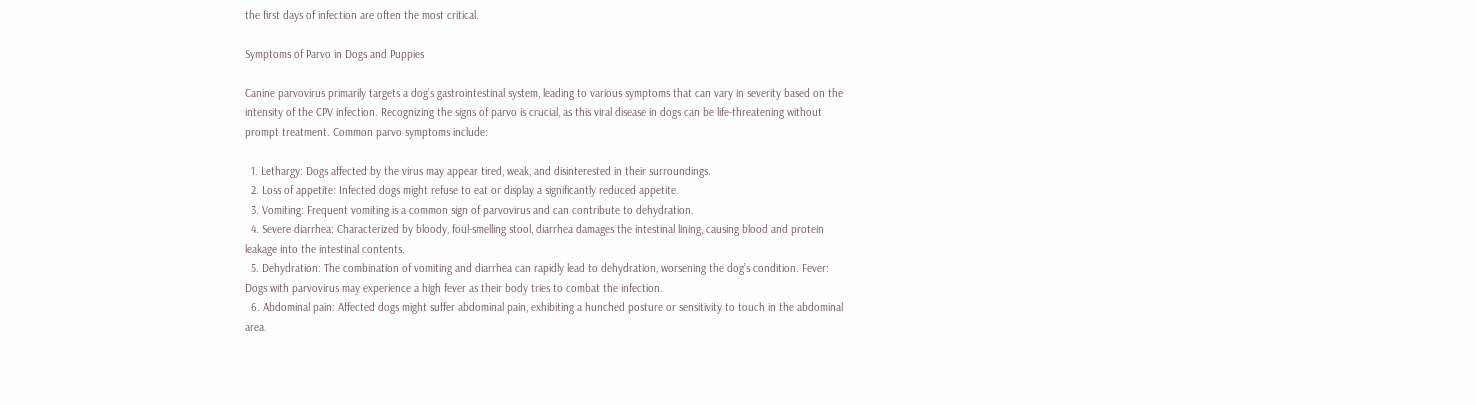the first days of infection are often the most critical.

Symptoms of Parvo in Dogs and Puppies

Canine parvovirus primarily targets a dog’s gastrointestinal system, leading to various symptoms that can vary in severity based on the intensity of the CPV infection. Recognizing the signs of parvo is crucial, as this viral disease in dogs can be life-threatening without prompt treatment. Common parvo symptoms include:

  1. Lethargy: Dogs affected by the virus may appear tired, weak, and disinterested in their surroundings.
  2. Loss of appetite: Infected dogs might refuse to eat or display a significantly reduced appetite.
  3. Vomiting: Frequent vomiting is a common sign of parvovirus and can contribute to dehydration.
  4. Severe diarrhea: Characterized by bloody, foul-smelling stool, diarrhea damages the intestinal lining, causing blood and protein leakage into the intestinal contents.
  5. Dehydration: The combination of vomiting and diarrhea can rapidly lead to dehydration, worsening the dog’s condition. Fever: Dogs with parvovirus may experience a high fever as their body tries to combat the infection.
  6. Abdominal pain: Affected dogs might suffer abdominal pain, exhibiting a hunched posture or sensitivity to touch in the abdominal area.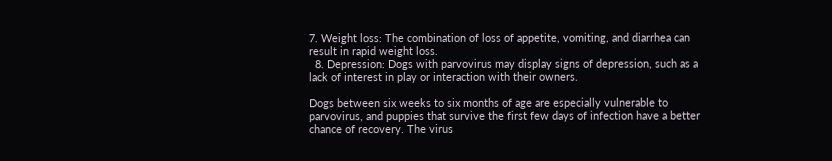7. Weight loss: The combination of loss of appetite, vomiting, and diarrhea can result in rapid weight loss.
  8. Depression: Dogs with parvovirus may display signs of depression, such as a lack of interest in play or interaction with their owners.

Dogs between six weeks to six months of age are especially vulnerable to parvovirus, and puppies that survive the first few days of infection have a better chance of recovery. The virus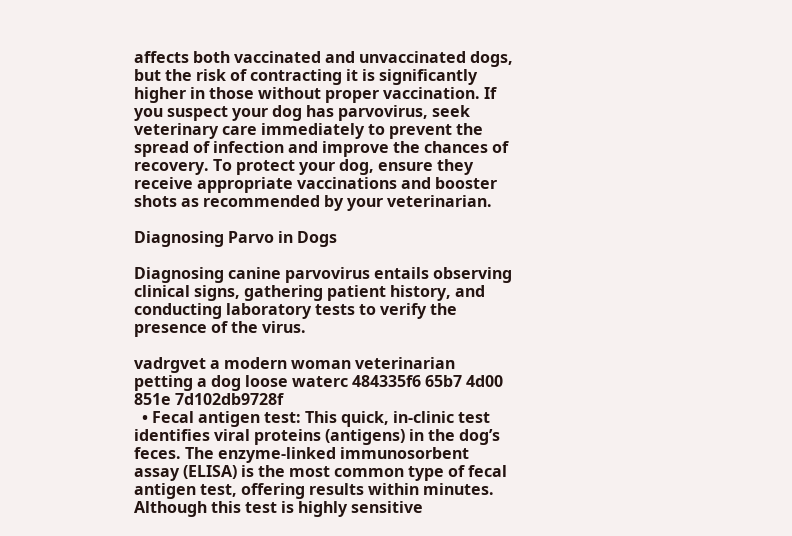affects both vaccinated and unvaccinated dogs, but the risk of contracting it is significantly higher in those without proper vaccination. If you suspect your dog has parvovirus, seek veterinary care immediately to prevent the spread of infection and improve the chances of recovery. To protect your dog, ensure they receive appropriate vaccinations and booster shots as recommended by your veterinarian.

Diagnosing Parvo in Dogs

Diagnosing canine parvovirus entails observing clinical signs, gathering patient history, and conducting laboratory tests to verify the presence of the virus.

vadrgvet a modern woman veterinarian petting a dog loose waterc 484335f6 65b7 4d00 851e 7d102db9728f
  • Fecal antigen test: This quick, in-clinic test identifies viral proteins (antigens) in the dog’s feces. The enzyme-linked immunosorbent assay (ELISA) is the most common type of fecal antigen test, offering results within minutes. Although this test is highly sensitive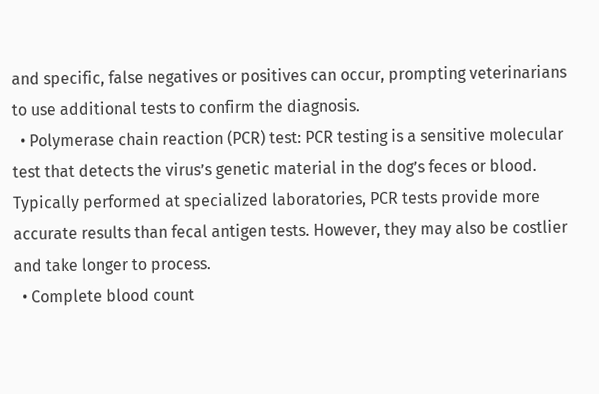and specific, false negatives or positives can occur, prompting veterinarians to use additional tests to confirm the diagnosis.
  • Polymerase chain reaction (PCR) test: PCR testing is a sensitive molecular test that detects the virus’s genetic material in the dog’s feces or blood. Typically performed at specialized laboratories, PCR tests provide more accurate results than fecal antigen tests. However, they may also be costlier and take longer to process.
  • Complete blood count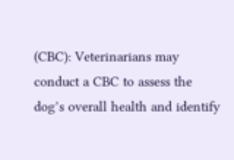(CBC): Veterinarians may conduct a CBC to assess the dog’s overall health and identify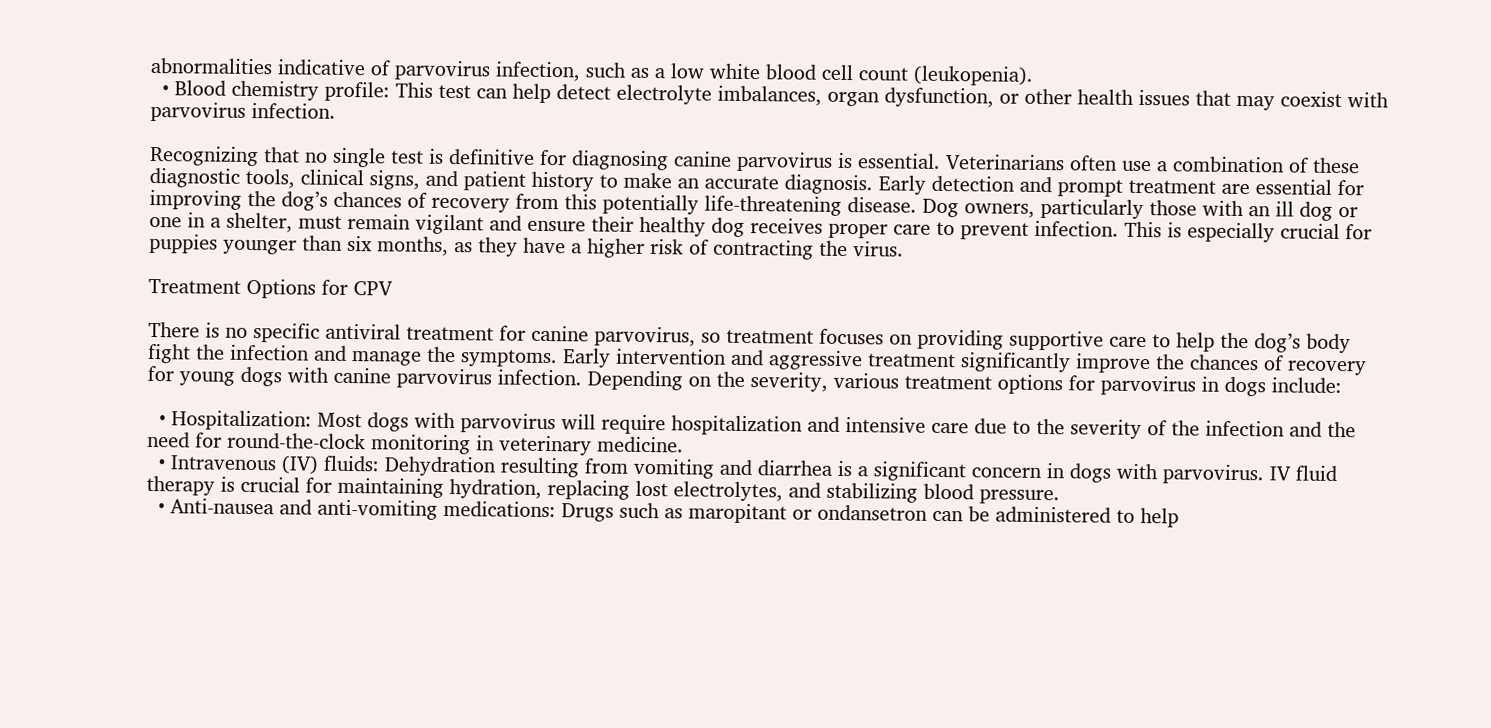abnormalities indicative of parvovirus infection, such as a low white blood cell count (leukopenia).
  • Blood chemistry profile: This test can help detect electrolyte imbalances, organ dysfunction, or other health issues that may coexist with parvovirus infection.

Recognizing that no single test is definitive for diagnosing canine parvovirus is essential. Veterinarians often use a combination of these diagnostic tools, clinical signs, and patient history to make an accurate diagnosis. Early detection and prompt treatment are essential for improving the dog’s chances of recovery from this potentially life-threatening disease. Dog owners, particularly those with an ill dog or one in a shelter, must remain vigilant and ensure their healthy dog receives proper care to prevent infection. This is especially crucial for puppies younger than six months, as they have a higher risk of contracting the virus.

Treatment Options for CPV

There is no specific antiviral treatment for canine parvovirus, so treatment focuses on providing supportive care to help the dog’s body fight the infection and manage the symptoms. Early intervention and aggressive treatment significantly improve the chances of recovery for young dogs with canine parvovirus infection. Depending on the severity, various treatment options for parvovirus in dogs include:

  • Hospitalization: Most dogs with parvovirus will require hospitalization and intensive care due to the severity of the infection and the need for round-the-clock monitoring in veterinary medicine.
  • Intravenous (IV) fluids: Dehydration resulting from vomiting and diarrhea is a significant concern in dogs with parvovirus. IV fluid therapy is crucial for maintaining hydration, replacing lost electrolytes, and stabilizing blood pressure.
  • Anti-nausea and anti-vomiting medications: Drugs such as maropitant or ondansetron can be administered to help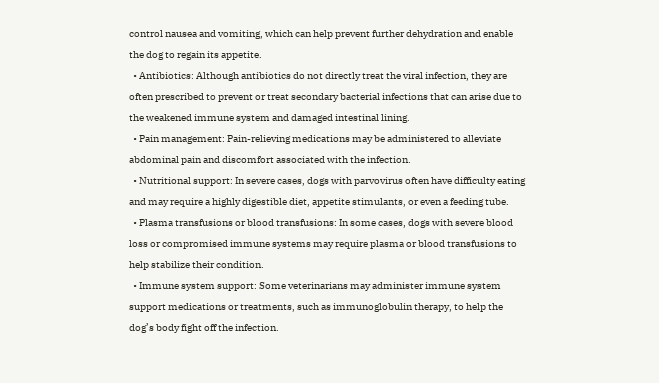control nausea and vomiting, which can help prevent further dehydration and enable the dog to regain its appetite.
  • Antibiotics: Although antibiotics do not directly treat the viral infection, they are often prescribed to prevent or treat secondary bacterial infections that can arise due to the weakened immune system and damaged intestinal lining.
  • Pain management: Pain-relieving medications may be administered to alleviate abdominal pain and discomfort associated with the infection.
  • Nutritional support: In severe cases, dogs with parvovirus often have difficulty eating and may require a highly digestible diet, appetite stimulants, or even a feeding tube.
  • Plasma transfusions or blood transfusions: In some cases, dogs with severe blood loss or compromised immune systems may require plasma or blood transfusions to help stabilize their condition.
  • Immune system support: Some veterinarians may administer immune system support medications or treatments, such as immunoglobulin therapy, to help the dog’s body fight off the infection.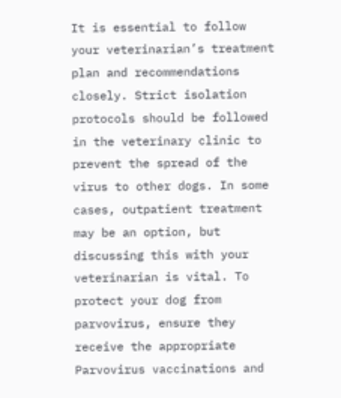It is essential to follow your veterinarian’s treatment plan and recommendations closely. Strict isolation protocols should be followed in the veterinary clinic to prevent the spread of the virus to other dogs. In some cases, outpatient treatment may be an option, but discussing this with your veterinarian is vital. To protect your dog from parvovirus, ensure they receive the appropriate Parvovirus vaccinations and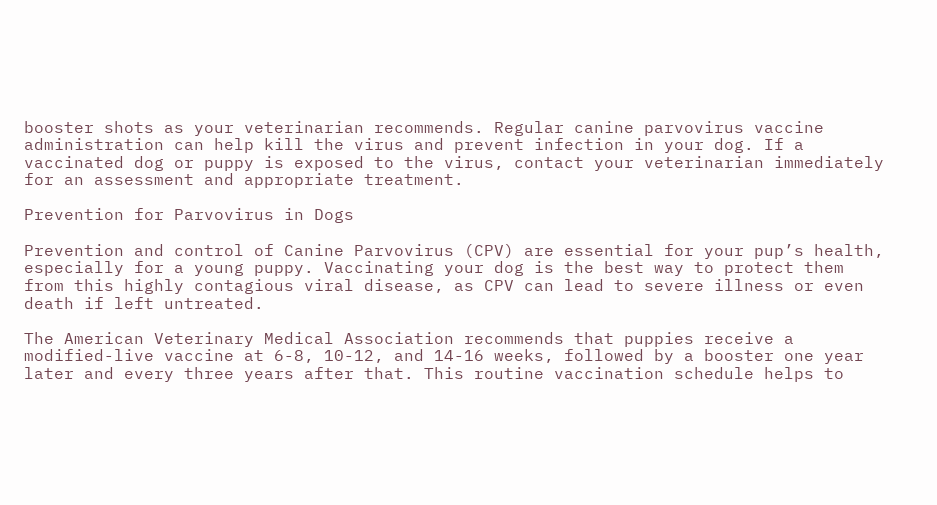booster shots as your veterinarian recommends. Regular canine parvovirus vaccine administration can help kill the virus and prevent infection in your dog. If a vaccinated dog or puppy is exposed to the virus, contact your veterinarian immediately for an assessment and appropriate treatment.

Prevention for Parvovirus in Dogs

Prevention and control of Canine Parvovirus (CPV) are essential for your pup’s health, especially for a young puppy. Vaccinating your dog is the best way to protect them from this highly contagious viral disease, as CPV can lead to severe illness or even death if left untreated.

The American Veterinary Medical Association recommends that puppies receive a modified-live vaccine at 6-8, 10-12, and 14-16 weeks, followed by a booster one year later and every three years after that. This routine vaccination schedule helps to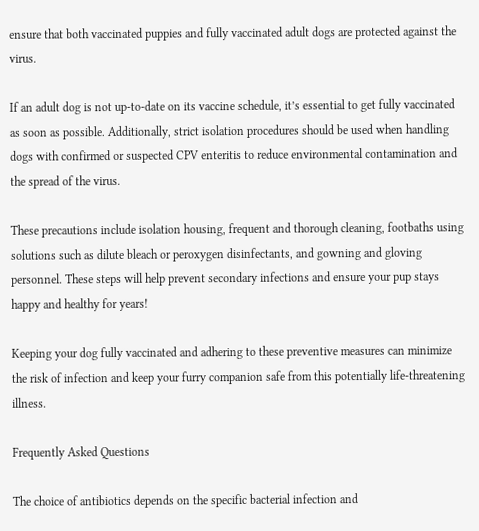ensure that both vaccinated puppies and fully vaccinated adult dogs are protected against the virus.

If an adult dog is not up-to-date on its vaccine schedule, it’s essential to get fully vaccinated as soon as possible. Additionally, strict isolation procedures should be used when handling dogs with confirmed or suspected CPV enteritis to reduce environmental contamination and the spread of the virus.

These precautions include isolation housing, frequent and thorough cleaning, footbaths using solutions such as dilute bleach or peroxygen disinfectants, and gowning and gloving personnel. These steps will help prevent secondary infections and ensure your pup stays happy and healthy for years!

Keeping your dog fully vaccinated and adhering to these preventive measures can minimize the risk of infection and keep your furry companion safe from this potentially life-threatening illness.

Frequently Asked Questions

The choice of antibiotics depends on the specific bacterial infection and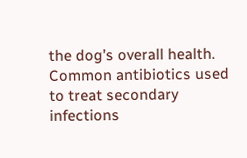the dog’s overall health. Common antibiotics used to treat secondary infections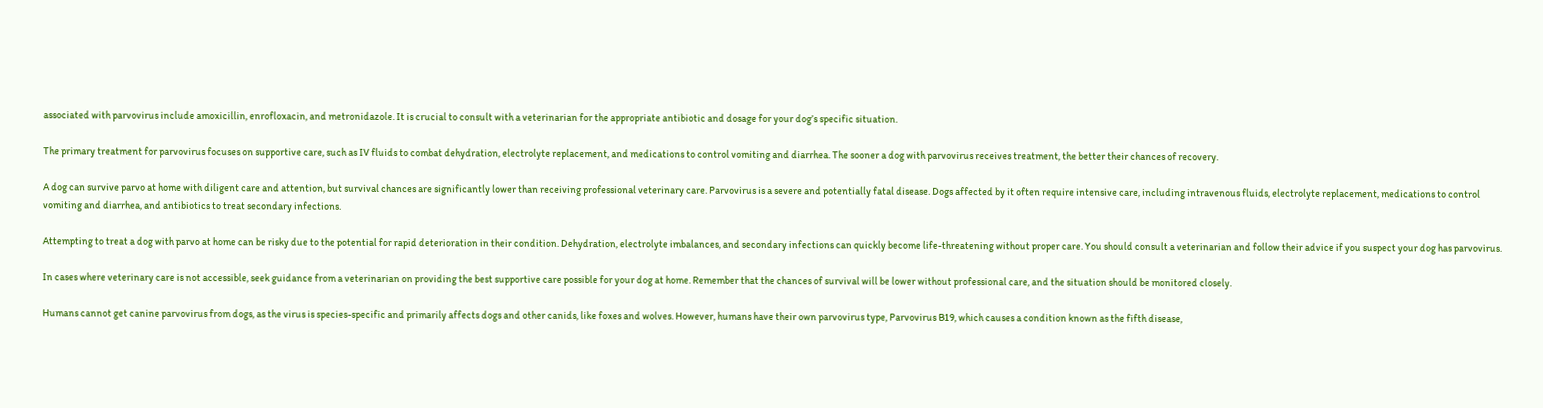associated with parvovirus include amoxicillin, enrofloxacin, and metronidazole. It is crucial to consult with a veterinarian for the appropriate antibiotic and dosage for your dog’s specific situation.

The primary treatment for parvovirus focuses on supportive care, such as IV fluids to combat dehydration, electrolyte replacement, and medications to control vomiting and diarrhea. The sooner a dog with parvovirus receives treatment, the better their chances of recovery.

A dog can survive parvo at home with diligent care and attention, but survival chances are significantly lower than receiving professional veterinary care. Parvovirus is a severe and potentially fatal disease. Dogs affected by it often require intensive care, including intravenous fluids, electrolyte replacement, medications to control vomiting and diarrhea, and antibiotics to treat secondary infections.

Attempting to treat a dog with parvo at home can be risky due to the potential for rapid deterioration in their condition. Dehydration, electrolyte imbalances, and secondary infections can quickly become life-threatening without proper care. You should consult a veterinarian and follow their advice if you suspect your dog has parvovirus.

In cases where veterinary care is not accessible, seek guidance from a veterinarian on providing the best supportive care possible for your dog at home. Remember that the chances of survival will be lower without professional care, and the situation should be monitored closely.

Humans cannot get canine parvovirus from dogs, as the virus is species-specific and primarily affects dogs and other canids, like foxes and wolves. However, humans have their own parvovirus type, Parvovirus B19, which causes a condition known as the fifth disease,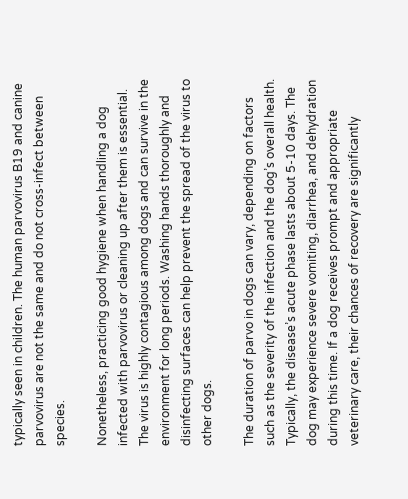typically seen in children. The human parvovirus B19 and canine parvovirus are not the same and do not cross-infect between species.

Nonetheless, practicing good hygiene when handling a dog infected with parvovirus or cleaning up after them is essential. The virus is highly contagious among dogs and can survive in the environment for long periods. Washing hands thoroughly and disinfecting surfaces can help prevent the spread of the virus to other dogs.

The duration of parvo in dogs can vary, depending on factors such as the severity of the infection and the dog’s overall health. Typically, the disease’s acute phase lasts about 5-10 days. The dog may experience severe vomiting, diarrhea, and dehydration during this time. If a dog receives prompt and appropriate veterinary care, their chances of recovery are significantly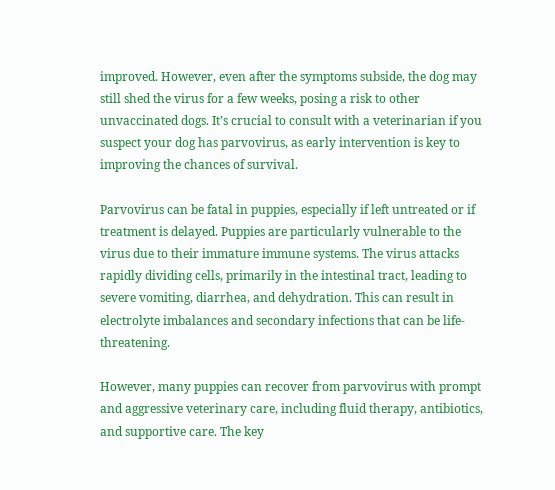improved. However, even after the symptoms subside, the dog may still shed the virus for a few weeks, posing a risk to other unvaccinated dogs. It’s crucial to consult with a veterinarian if you suspect your dog has parvovirus, as early intervention is key to improving the chances of survival.

Parvovirus can be fatal in puppies, especially if left untreated or if treatment is delayed. Puppies are particularly vulnerable to the virus due to their immature immune systems. The virus attacks rapidly dividing cells, primarily in the intestinal tract, leading to severe vomiting, diarrhea, and dehydration. This can result in electrolyte imbalances and secondary infections that can be life-threatening.

However, many puppies can recover from parvovirus with prompt and aggressive veterinary care, including fluid therapy, antibiotics, and supportive care. The key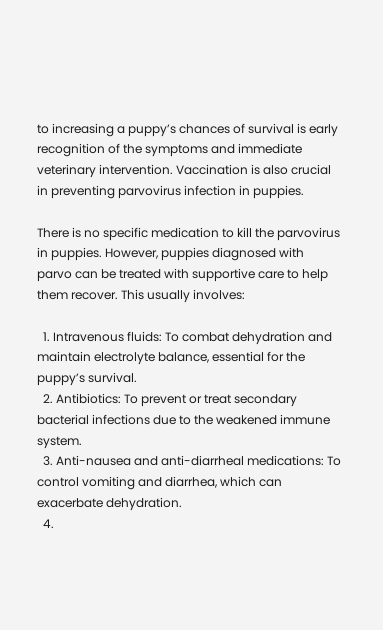to increasing a puppy’s chances of survival is early recognition of the symptoms and immediate veterinary intervention. Vaccination is also crucial in preventing parvovirus infection in puppies.

There is no specific medication to kill the parvovirus in puppies. However, puppies diagnosed with parvo can be treated with supportive care to help them recover. This usually involves:

  1. Intravenous fluids: To combat dehydration and maintain electrolyte balance, essential for the puppy’s survival.
  2. Antibiotics: To prevent or treat secondary bacterial infections due to the weakened immune system.
  3. Anti-nausea and anti-diarrheal medications: To control vomiting and diarrhea, which can exacerbate dehydration.
  4.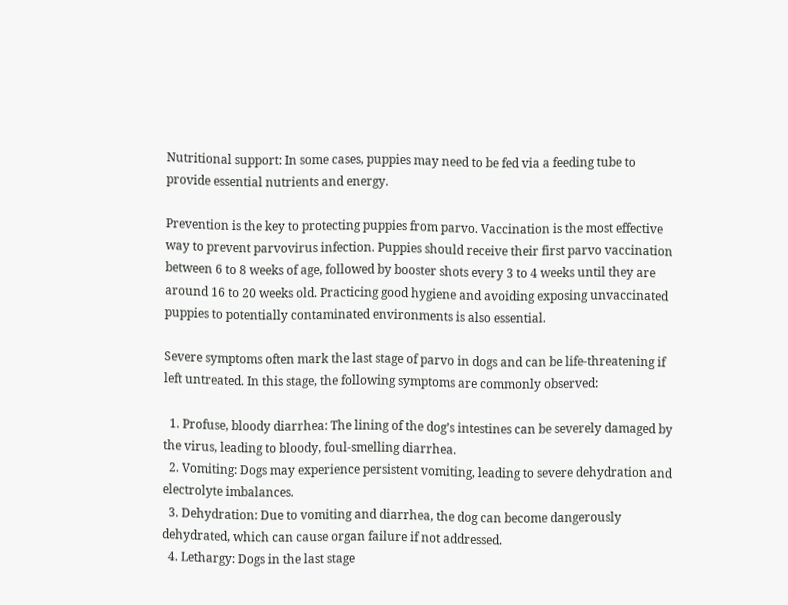Nutritional support: In some cases, puppies may need to be fed via a feeding tube to provide essential nutrients and energy.

Prevention is the key to protecting puppies from parvo. Vaccination is the most effective way to prevent parvovirus infection. Puppies should receive their first parvo vaccination between 6 to 8 weeks of age, followed by booster shots every 3 to 4 weeks until they are around 16 to 20 weeks old. Practicing good hygiene and avoiding exposing unvaccinated puppies to potentially contaminated environments is also essential.

Severe symptoms often mark the last stage of parvo in dogs and can be life-threatening if left untreated. In this stage, the following symptoms are commonly observed:

  1. Profuse, bloody diarrhea: The lining of the dog’s intestines can be severely damaged by the virus, leading to bloody, foul-smelling diarrhea.
  2. Vomiting: Dogs may experience persistent vomiting, leading to severe dehydration and electrolyte imbalances.
  3. Dehydration: Due to vomiting and diarrhea, the dog can become dangerously dehydrated, which can cause organ failure if not addressed.
  4. Lethargy: Dogs in the last stage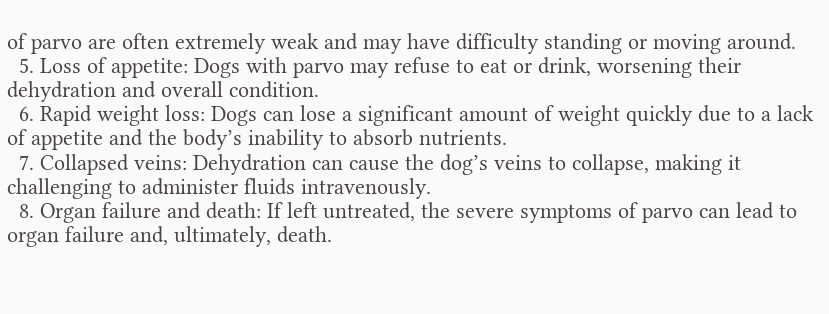of parvo are often extremely weak and may have difficulty standing or moving around.
  5. Loss of appetite: Dogs with parvo may refuse to eat or drink, worsening their dehydration and overall condition.
  6. Rapid weight loss: Dogs can lose a significant amount of weight quickly due to a lack of appetite and the body’s inability to absorb nutrients.
  7. Collapsed veins: Dehydration can cause the dog’s veins to collapse, making it challenging to administer fluids intravenously.
  8. Organ failure and death: If left untreated, the severe symptoms of parvo can lead to organ failure and, ultimately, death.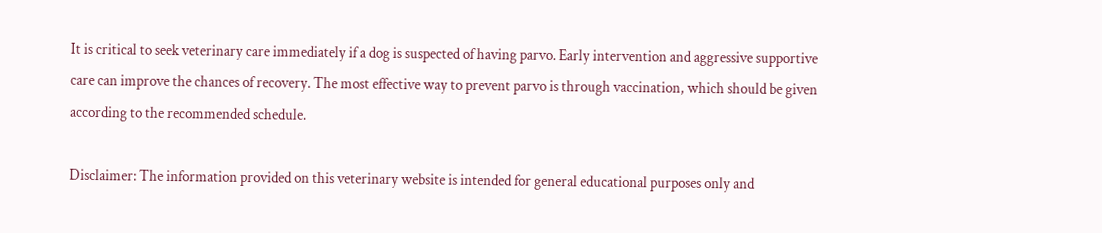It is critical to seek veterinary care immediately if a dog is suspected of having parvo. Early intervention and aggressive supportive care can improve the chances of recovery. The most effective way to prevent parvo is through vaccination, which should be given according to the recommended schedule.

Disclaimer: The information provided on this veterinary website is intended for general educational purposes only and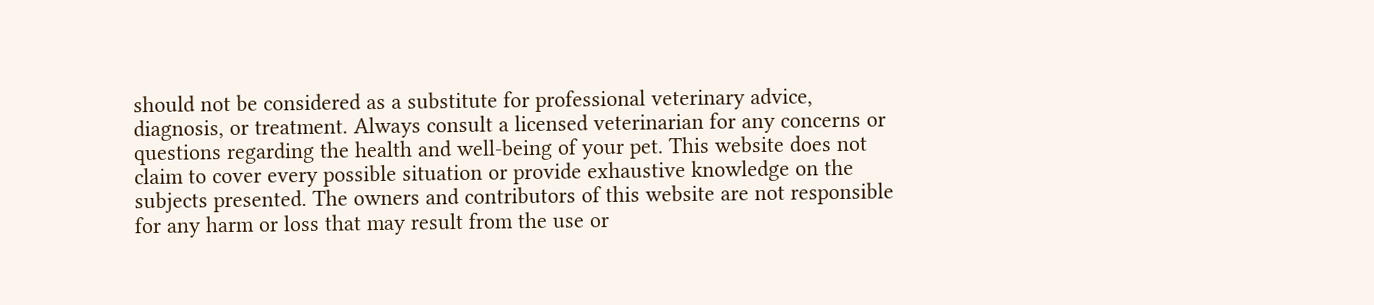should not be considered as a substitute for professional veterinary advice, diagnosis, or treatment. Always consult a licensed veterinarian for any concerns or questions regarding the health and well-being of your pet. This website does not claim to cover every possible situation or provide exhaustive knowledge on the subjects presented. The owners and contributors of this website are not responsible for any harm or loss that may result from the use or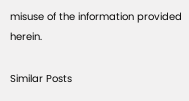misuse of the information provided herein.

Similar Posts